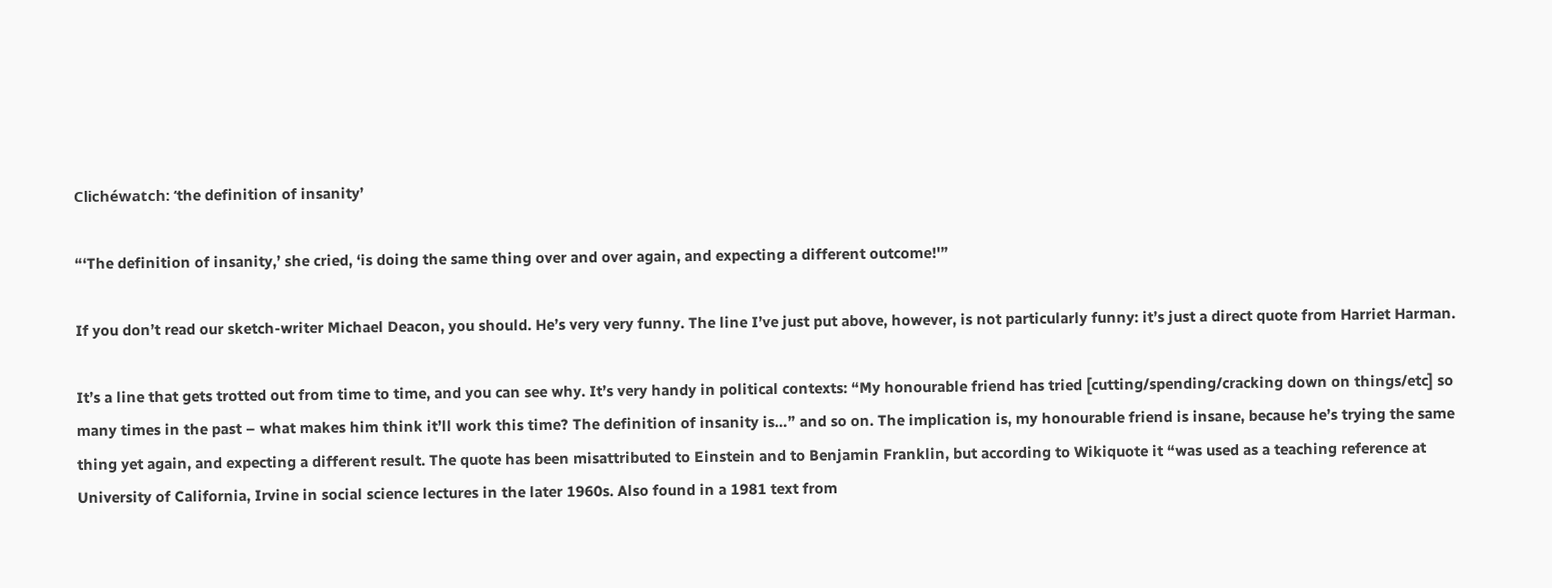Clichéwatch: ‘the definition of insanity’

“‘The definition of insanity,’ she cried, ‘is doing the same thing over and over again, and expecting a different outcome!'”

If you don’t read our sketch-writer Michael Deacon, you should. He’s very very funny. The line I’ve just put above, however, is not particularly funny: it’s just a direct quote from Harriet Harman.

It’s a line that gets trotted out from time to time, and you can see why. It’s very handy in political contexts: “My honourable friend has tried [cutting/spending/cracking down on things/etc] so many times in the past – what makes him think it’ll work this time? The definition of insanity is…” and so on. The implication is, my honourable friend is insane, because he’s trying the same thing yet again, and expecting a different result. The quote has been misattributed to Einstein and to Benjamin Franklin, but according to Wikiquote it “was used as a teaching reference at University of California, Irvine in social science lectures in the later 1960s. Also found in a 1981 text from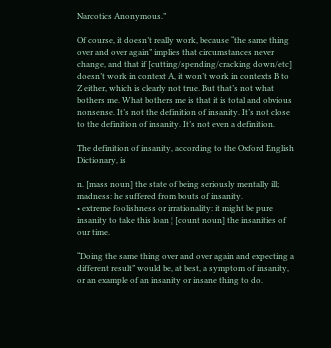Narcotics Anonymous.”

Of course, it doesn’t really work, because “the same thing over and over again” implies that circumstances never change, and that if [cutting/spending/cracking down/etc] doesn’t work in context A, it won’t work in contexts B to Z either, which is clearly not true. But that’s not what bothers me. What bothers me is that it is total and obvious nonsense. It’s not the definition of insanity. It’s not close to the definition of insanity. It’s not even a definition.

The definition of insanity, according to the Oxford English Dictionary, is

n. [mass noun] the state of being seriously mentally ill; madness: he suffered from bouts of insanity.
• extreme foolishness or irrationality: it might be pure insanity to take this loan ¦ [count noun] the insanities of our time.

“Doing the same thing over and over again and expecting a different result” would be, at best, a symptom of insanity, or an example of an insanity or insane thing to do.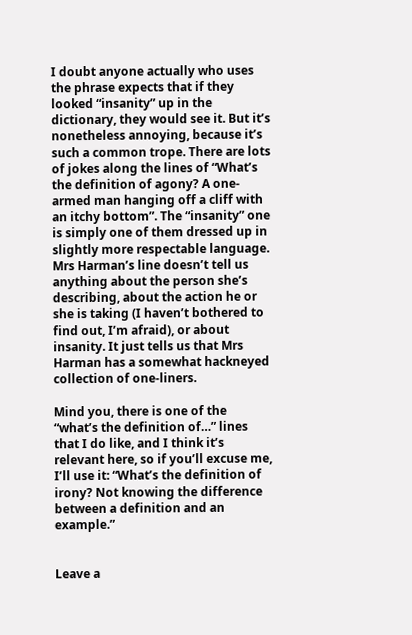I doubt anyone actually who uses the phrase expects that if they looked “insanity” up in the dictionary, they would see it. But it’s nonetheless annoying, because it’s such a common trope. There are lots of jokes along the lines of “What’s the definition of agony? A one-armed man hanging off a cliff with an itchy bottom”. The “insanity” one is simply one of them dressed up in slightly more respectable language. Mrs Harman’s line doesn’t tell us anything about the person she’s describing, about the action he or she is taking (I haven’t bothered to find out, I’m afraid), or about insanity. It just tells us that Mrs Harman has a somewhat hackneyed collection of one-liners.

Mind you, there is one of the “what’s the definition of…” lines that I do like, and I think it’s relevant here, so if you’ll excuse me, I’ll use it: “What’s the definition of irony? Not knowing the difference between a definition and an example.”


Leave a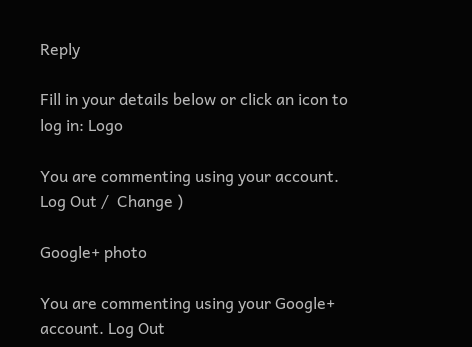Reply

Fill in your details below or click an icon to log in: Logo

You are commenting using your account. Log Out /  Change )

Google+ photo

You are commenting using your Google+ account. Log Out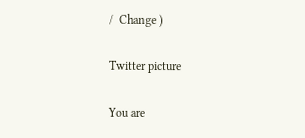/  Change )

Twitter picture

You are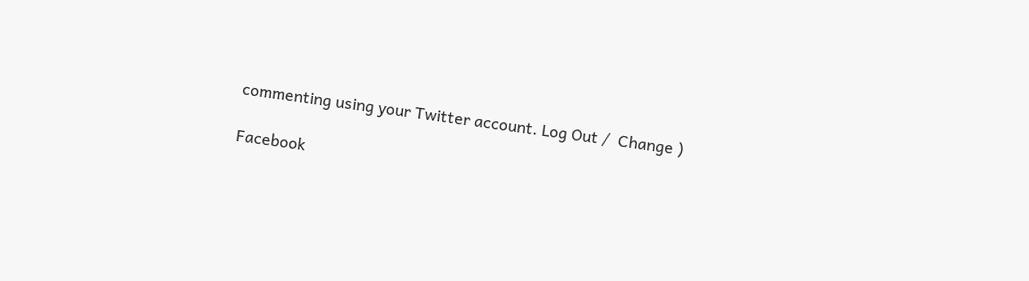commenting using your Twitter account. Log Out /  Change )

Facebook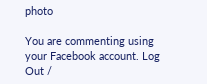photo

You are commenting using your Facebook account. Log Out /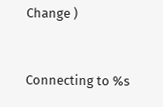Change )


Connecting to %s